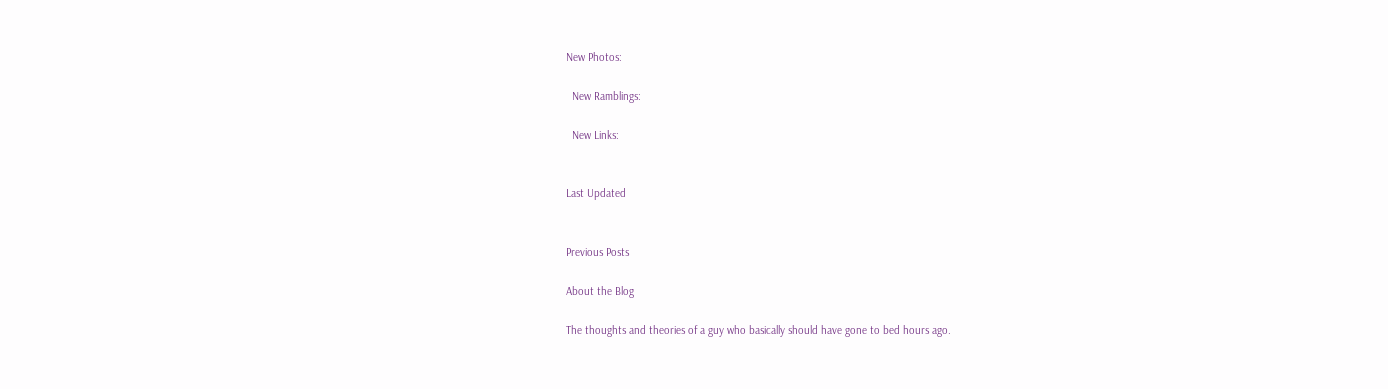New Photos:

  New Ramblings:

  New Links:


Last Updated


Previous Posts

About the Blog

The thoughts and theories of a guy who basically should have gone to bed hours ago.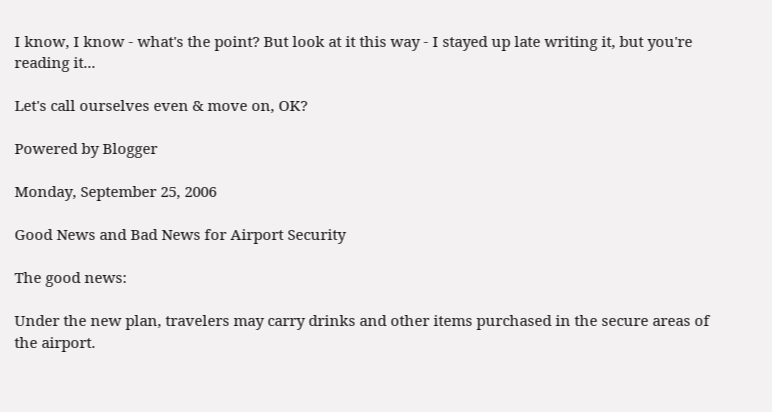I know, I know - what's the point? But look at it this way - I stayed up late writing it, but you're reading it...

Let's call ourselves even & move on, OK?

Powered by Blogger

Monday, September 25, 2006

Good News and Bad News for Airport Security

The good news:

Under the new plan, travelers may carry drinks and other items purchased in the secure areas of the airport.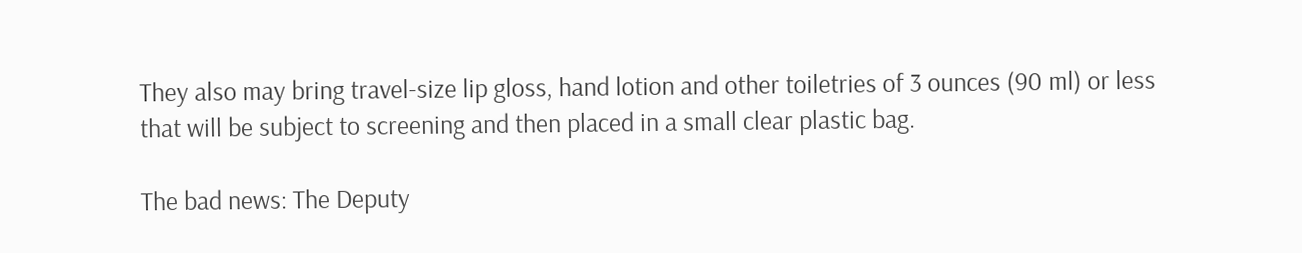They also may bring travel-size lip gloss, hand lotion and other toiletries of 3 ounces (90 ml) or less that will be subject to screening and then placed in a small clear plastic bag.

The bad news: The Deputy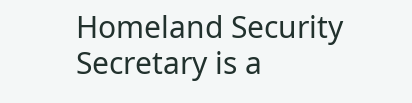Homeland Security Secretary is a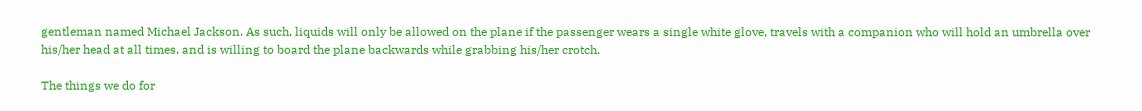gentleman named Michael Jackson. As such, liquids will only be allowed on the plane if the passenger wears a single white glove, travels with a companion who will hold an umbrella over his/her head at all times, and is willing to board the plane backwards while grabbing his/her crotch.

The things we do for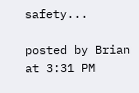safety...

posted by Brian at 3:31 PM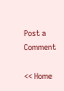Post a Comment

<< Home